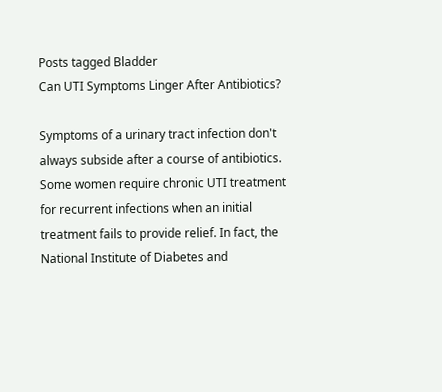Posts tagged Bladder
Can UTI Symptoms Linger After Antibiotics?

Symptoms of a urinary tract infection don't always subside after a course of antibiotics. Some women require chronic UTI treatment for recurrent infections when an initial treatment fails to provide relief. In fact, the National Institute of Diabetes and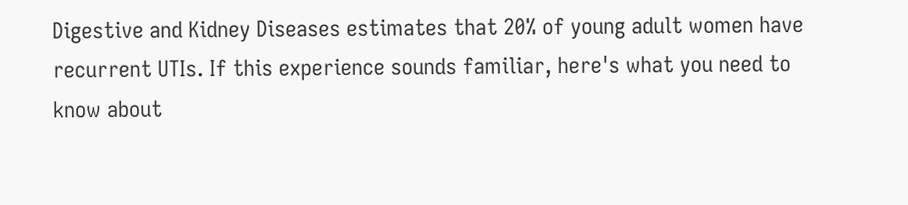Digestive and Kidney Diseases estimates that 20% of young adult women have recurrent UTIs. If this experience sounds familiar, here's what you need to know about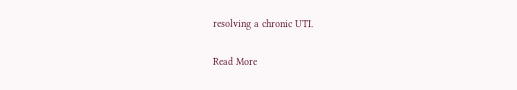resolving a chronic UTI.

Read More